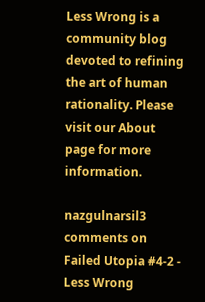Less Wrong is a community blog devoted to refining the art of human rationality. Please visit our About page for more information.

nazgulnarsil3 comments on Failed Utopia #4-2 - Less Wrong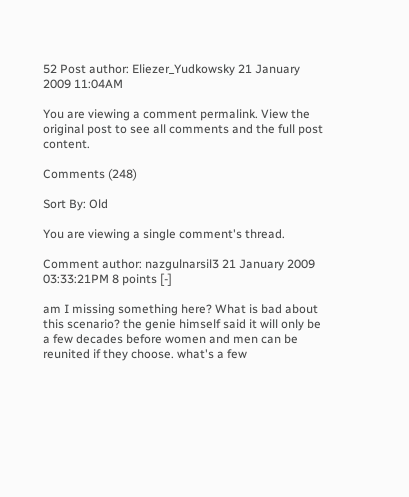52 Post author: Eliezer_Yudkowsky 21 January 2009 11:04AM

You are viewing a comment permalink. View the original post to see all comments and the full post content.

Comments (248)

Sort By: Old

You are viewing a single comment's thread.

Comment author: nazgulnarsil3 21 January 2009 03:33:21PM 8 points [-]

am I missing something here? What is bad about this scenario? the genie himself said it will only be a few decades before women and men can be reunited if they choose. what's a few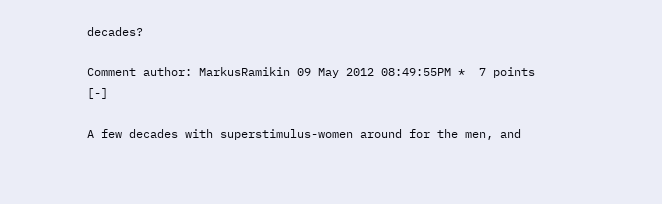decades?

Comment author: MarkusRamikin 09 May 2012 08:49:55PM *  7 points [-]

A few decades with superstimulus-women around for the men, and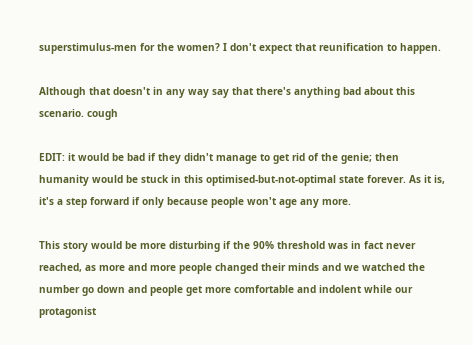superstimulus-men for the women? I don't expect that reunification to happen.

Although that doesn't in any way say that there's anything bad about this scenario. cough

EDIT: it would be bad if they didn't manage to get rid of the genie; then humanity would be stuck in this optimised-but-not-optimal state forever. As it is, it's a step forward if only because people won't age any more.

This story would be more disturbing if the 90% threshold was in fact never reached, as more and more people changed their minds and we watched the number go down and people get more comfortable and indolent while our protagonist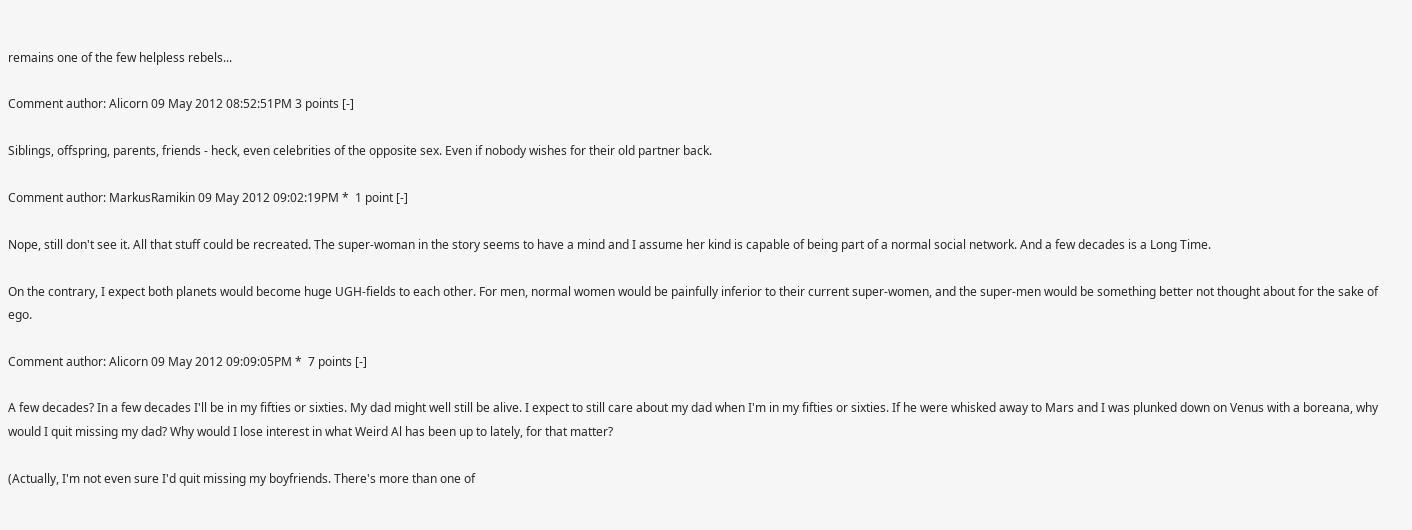remains one of the few helpless rebels...

Comment author: Alicorn 09 May 2012 08:52:51PM 3 points [-]

Siblings, offspring, parents, friends - heck, even celebrities of the opposite sex. Even if nobody wishes for their old partner back.

Comment author: MarkusRamikin 09 May 2012 09:02:19PM *  1 point [-]

Nope, still don't see it. All that stuff could be recreated. The super-woman in the story seems to have a mind and I assume her kind is capable of being part of a normal social network. And a few decades is a Long Time.

On the contrary, I expect both planets would become huge UGH-fields to each other. For men, normal women would be painfully inferior to their current super-women, and the super-men would be something better not thought about for the sake of ego.

Comment author: Alicorn 09 May 2012 09:09:05PM *  7 points [-]

A few decades? In a few decades I'll be in my fifties or sixties. My dad might well still be alive. I expect to still care about my dad when I'm in my fifties or sixties. If he were whisked away to Mars and I was plunked down on Venus with a boreana, why would I quit missing my dad? Why would I lose interest in what Weird Al has been up to lately, for that matter?

(Actually, I'm not even sure I'd quit missing my boyfriends. There's more than one of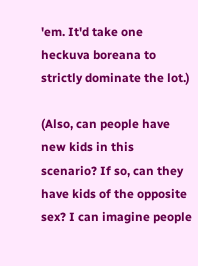'em. It'd take one heckuva boreana to strictly dominate the lot.)

(Also, can people have new kids in this scenario? If so, can they have kids of the opposite sex? I can imagine people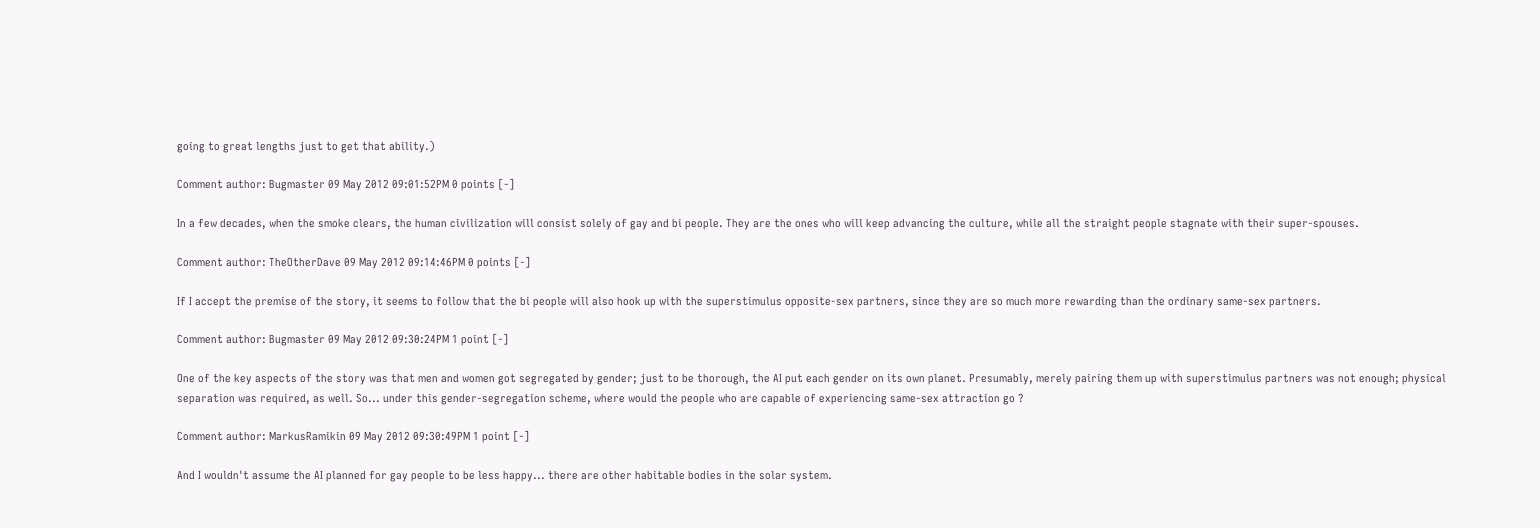going to great lengths just to get that ability.)

Comment author: Bugmaster 09 May 2012 09:01:52PM 0 points [-]

In a few decades, when the smoke clears, the human civilization will consist solely of gay and bi people. They are the ones who will keep advancing the culture, while all the straight people stagnate with their super-spouses.

Comment author: TheOtherDave 09 May 2012 09:14:46PM 0 points [-]

If I accept the premise of the story, it seems to follow that the bi people will also hook up with the superstimulus opposite-sex partners, since they are so much more rewarding than the ordinary same-sex partners.

Comment author: Bugmaster 09 May 2012 09:30:24PM 1 point [-]

One of the key aspects of the story was that men and women got segregated by gender; just to be thorough, the AI put each gender on its own planet. Presumably, merely pairing them up with superstimulus partners was not enough; physical separation was required, as well. So... under this gender-segregation scheme, where would the people who are capable of experiencing same-sex attraction go ?

Comment author: MarkusRamikin 09 May 2012 09:30:49PM 1 point [-]

And I wouldn't assume the AI planned for gay people to be less happy... there are other habitable bodies in the solar system.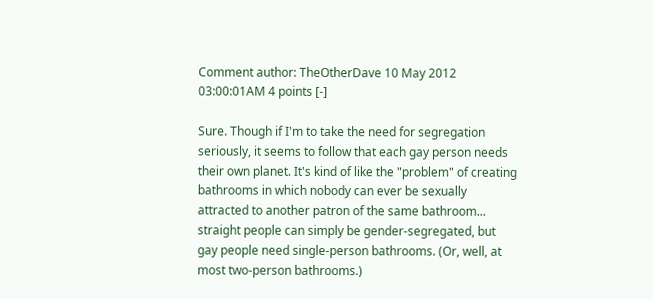Comment author: TheOtherDave 10 May 2012 03:00:01AM 4 points [-]

Sure. Though if I'm to take the need for segregation seriously, it seems to follow that each gay person needs their own planet. It's kind of like the "problem" of creating bathrooms in which nobody can ever be sexually attracted to another patron of the same bathroom... straight people can simply be gender-segregated, but gay people need single-person bathrooms. (Or, well, at most two-person bathrooms.)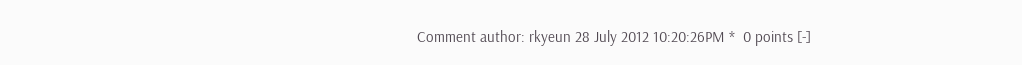Comment author: rkyeun 28 July 2012 10:20:26PM *  0 points [-]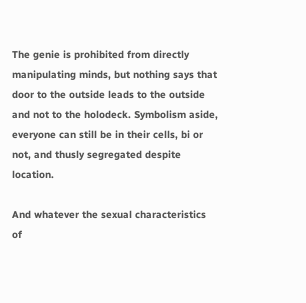The genie is prohibited from directly manipulating minds, but nothing says that door to the outside leads to the outside and not to the holodeck. Symbolism aside, everyone can still be in their cells, bi or not, and thusly segregated despite location.

And whatever the sexual characteristics of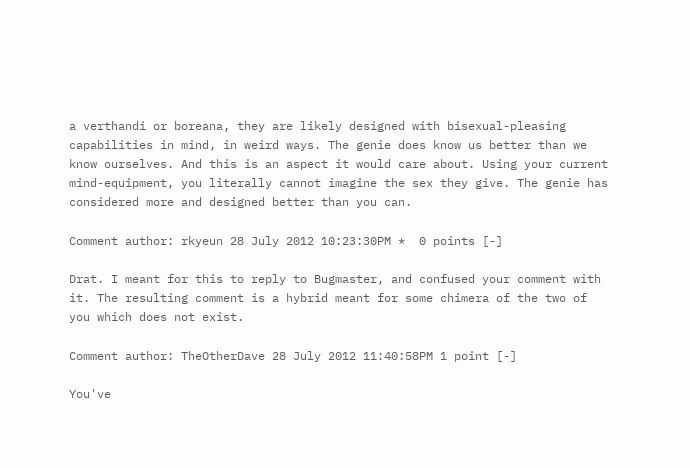a verthandi or boreana, they are likely designed with bisexual-pleasing capabilities in mind, in weird ways. The genie does know us better than we know ourselves. And this is an aspect it would care about. Using your current mind-equipment, you literally cannot imagine the sex they give. The genie has considered more and designed better than you can.

Comment author: rkyeun 28 July 2012 10:23:30PM *  0 points [-]

Drat. I meant for this to reply to Bugmaster, and confused your comment with it. The resulting comment is a hybrid meant for some chimera of the two of you which does not exist.

Comment author: TheOtherDave 28 July 2012 11:40:58PM 1 point [-]

You've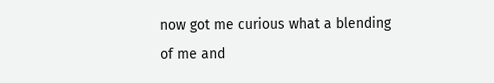now got me curious what a blending of me and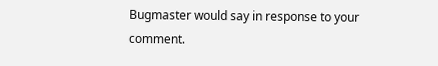Bugmaster would say in response to your comment.